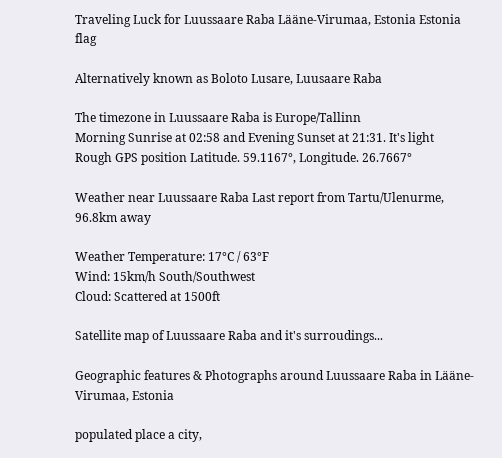Traveling Luck for Luussaare Raba Lääne-Virumaa, Estonia Estonia flag

Alternatively known as Boloto Lusare, Luusaare Raba

The timezone in Luussaare Raba is Europe/Tallinn
Morning Sunrise at 02:58 and Evening Sunset at 21:31. It's light
Rough GPS position Latitude. 59.1167°, Longitude. 26.7667°

Weather near Luussaare Raba Last report from Tartu/Ulenurme, 96.8km away

Weather Temperature: 17°C / 63°F
Wind: 15km/h South/Southwest
Cloud: Scattered at 1500ft

Satellite map of Luussaare Raba and it's surroudings...

Geographic features & Photographs around Luussaare Raba in Lääne-Virumaa, Estonia

populated place a city,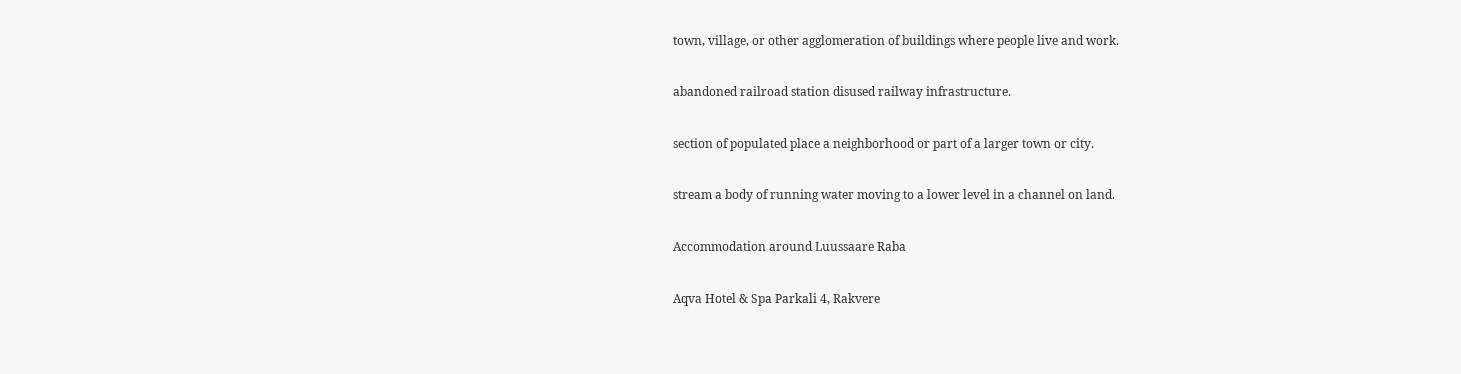town, village, or other agglomeration of buildings where people live and work.

abandoned railroad station disused railway infrastructure.

section of populated place a neighborhood or part of a larger town or city.

stream a body of running water moving to a lower level in a channel on land.

Accommodation around Luussaare Raba

Aqva Hotel & Spa Parkali 4, Rakvere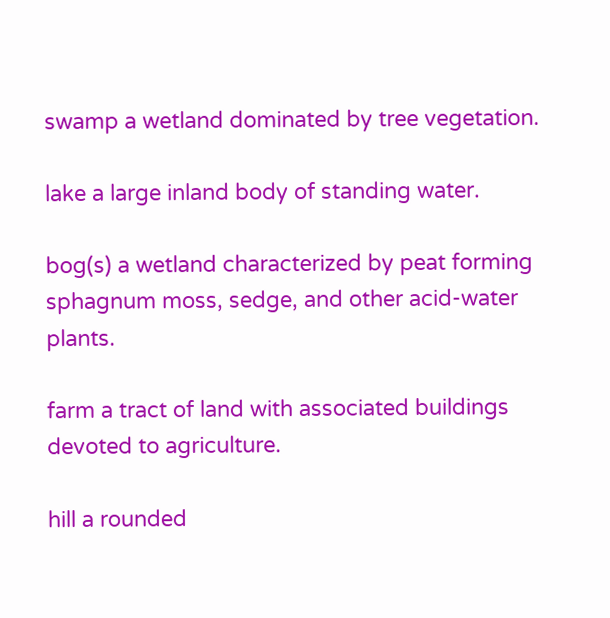swamp a wetland dominated by tree vegetation.

lake a large inland body of standing water.

bog(s) a wetland characterized by peat forming sphagnum moss, sedge, and other acid-water plants.

farm a tract of land with associated buildings devoted to agriculture.

hill a rounded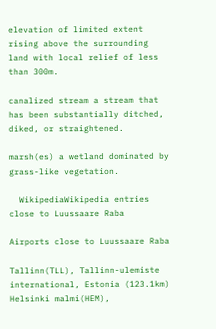elevation of limited extent rising above the surrounding land with local relief of less than 300m.

canalized stream a stream that has been substantially ditched, diked, or straightened.

marsh(es) a wetland dominated by grass-like vegetation.

  WikipediaWikipedia entries close to Luussaare Raba

Airports close to Luussaare Raba

Tallinn(TLL), Tallinn-ulemiste international, Estonia (123.1km)
Helsinki malmi(HEM),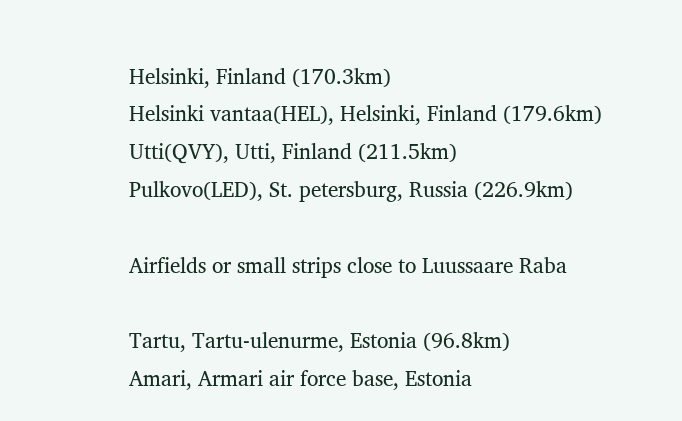Helsinki, Finland (170.3km)
Helsinki vantaa(HEL), Helsinki, Finland (179.6km)
Utti(QVY), Utti, Finland (211.5km)
Pulkovo(LED), St. petersburg, Russia (226.9km)

Airfields or small strips close to Luussaare Raba

Tartu, Tartu-ulenurme, Estonia (96.8km)
Amari, Armari air force base, Estonia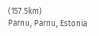(157.5km)
Parnu, Parnu, Estonia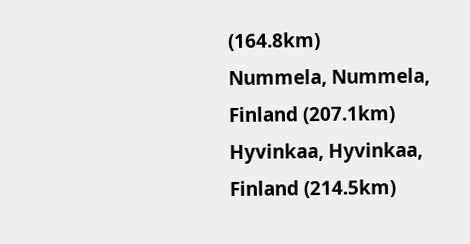(164.8km)
Nummela, Nummela, Finland (207.1km)
Hyvinkaa, Hyvinkaa, Finland (214.5km)